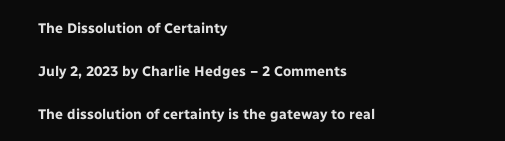The Dissolution of Certainty

July 2, 2023 by Charlie Hedges − 2 Comments

The dissolution of certainty is the gateway to real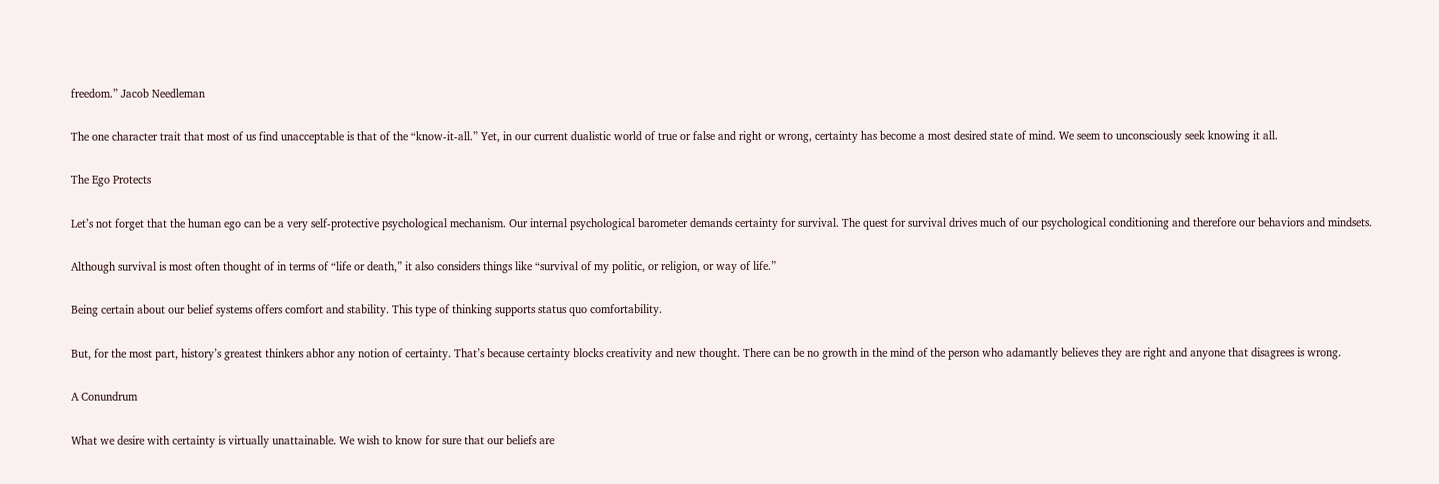freedom.” Jacob Needleman

The one character trait that most of us find unacceptable is that of the “know-it-all.” Yet, in our current dualistic world of true or false and right or wrong, certainty has become a most desired state of mind. We seem to unconsciously seek knowing it all.

The Ego Protects

Let’s not forget that the human ego can be a very self-protective psychological mechanism. Our internal psychological barometer demands certainty for survival. The quest for survival drives much of our psychological conditioning and therefore our behaviors and mindsets.

Although survival is most often thought of in terms of “life or death,” it also considers things like “survival of my politic, or religion, or way of life.”

Being certain about our belief systems offers comfort and stability. This type of thinking supports status quo comfortability.

But, for the most part, history’s greatest thinkers abhor any notion of certainty. That’s because certainty blocks creativity and new thought. There can be no growth in the mind of the person who adamantly believes they are right and anyone that disagrees is wrong.

A Conundrum

What we desire with certainty is virtually unattainable. We wish to know for sure that our beliefs are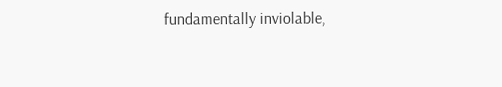fundamentally inviolable,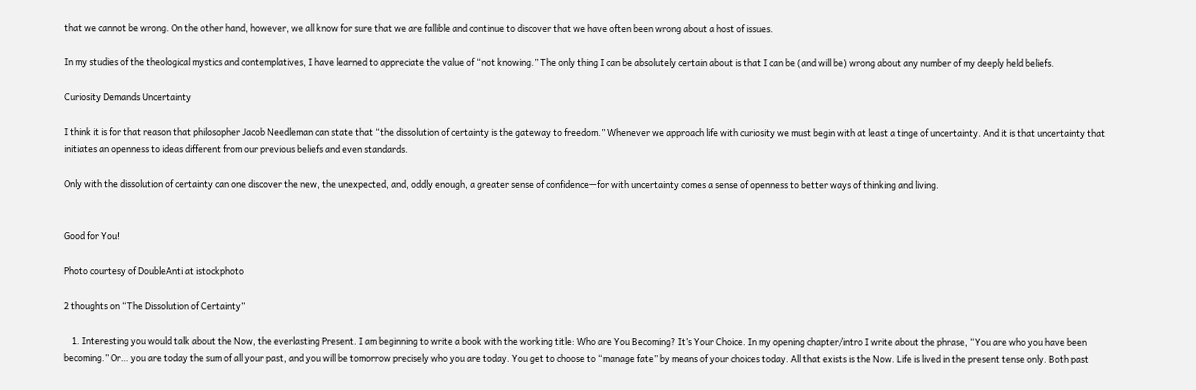that we cannot be wrong. On the other hand, however, we all know for sure that we are fallible and continue to discover that we have often been wrong about a host of issues.

In my studies of the theological mystics and contemplatives, I have learned to appreciate the value of “not knowing.” The only thing I can be absolutely certain about is that I can be (and will be) wrong about any number of my deeply held beliefs.

Curiosity Demands Uncertainty

I think it is for that reason that philosopher Jacob Needleman can state that “the dissolution of certainty is the gateway to freedom.” Whenever we approach life with curiosity we must begin with at least a tinge of uncertainty. And it is that uncertainty that initiates an openness to ideas different from our previous beliefs and even standards.

Only with the dissolution of certainty can one discover the new, the unexpected, and, oddly enough, a greater sense of confidence—for with uncertainty comes a sense of openness to better ways of thinking and living.


Good for You!

Photo courtesy of DoubleAnti at istockphoto

2 thoughts on “The Dissolution of Certainty”

    1. Interesting you would talk about the Now, the everlasting Present. I am beginning to write a book with the working title: Who are You Becoming? It’s Your Choice. In my opening chapter/intro I write about the phrase, “You are who you have been becoming.” Or… you are today the sum of all your past, and you will be tomorrow precisely who you are today. You get to choose to “manage fate” by means of your choices today. All that exists is the Now. Life is lived in the present tense only. Both past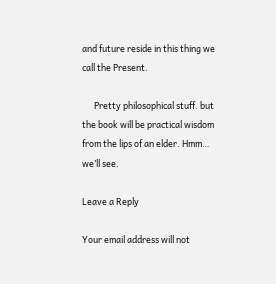and future reside in this thing we call the Present.

      Pretty philosophical stuff. but the book will be practical wisdom from the lips of an elder. Hmm… we’ll see.

Leave a Reply

Your email address will not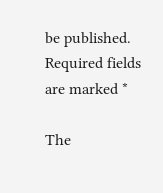be published. Required fields are marked *

The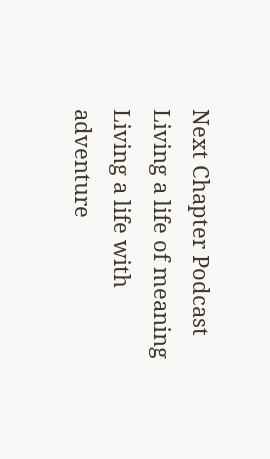Next Chapter Podcast
Living a life of meaning Living a life with adventure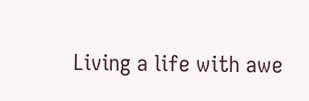Living a life with awe